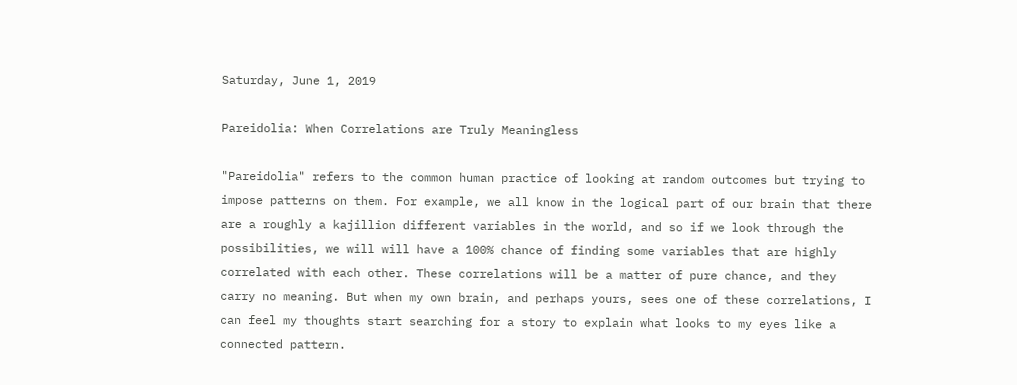Saturday, June 1, 2019

Pareidolia: When Correlations are Truly Meaningless

"Pareidolia" refers to the common human practice of looking at random outcomes but trying to impose patterns on them. For example, we all know in the logical part of our brain that there are a roughly a kajillion different variables in the world, and so if we look through the possibilities, we will will have a 100% chance of finding some variables that are highly correlated with each other. These correlations will be a matter of pure chance, and they carry no meaning. But when my own brain, and perhaps yours, sees one of these correlations, I can feel my thoughts start searching for a story to explain what looks to my eyes like a connected pattern.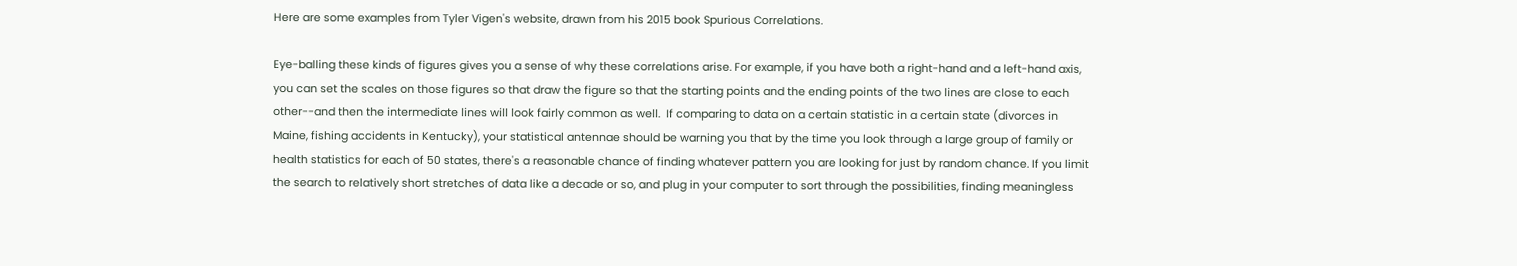Here are some examples from Tyler Vigen's website, drawn from his 2015 book Spurious Correlations.

Eye-balling these kinds of figures gives you a sense of why these correlations arise. For example, if you have both a right-hand and a left-hand axis, you can set the scales on those figures so that draw the figure so that the starting points and the ending points of the two lines are close to each other--and then the intermediate lines will look fairly common as well.  If comparing to data on a certain statistic in a certain state (divorces in Maine, fishing accidents in Kentucky), your statistical antennae should be warning you that by the time you look through a large group of family or health statistics for each of 50 states, there's a reasonable chance of finding whatever pattern you are looking for just by random chance. If you limit the search to relatively short stretches of data like a decade or so, and plug in your computer to sort through the possibilities, finding meaningless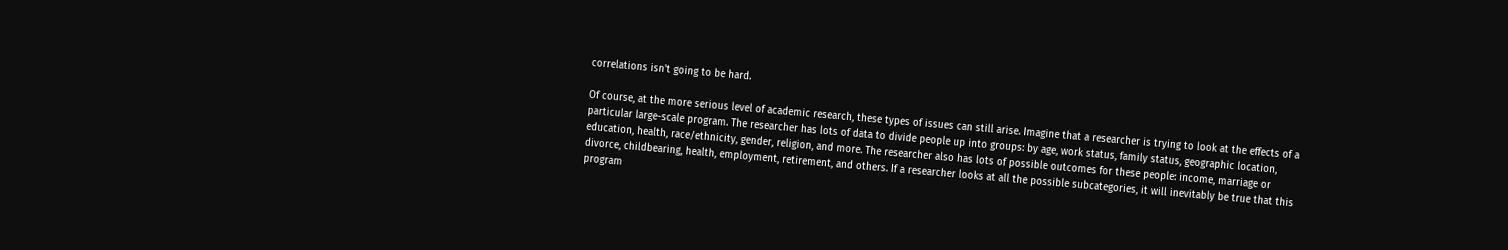correlations isn't going to be hard.

Of course, at the more serious level of academic research, these types of issues can still arise. Imagine that a researcher is trying to look at the effects of a particular large-scale program. The researcher has lots of data to divide people up into groups: by age, work status, family status, geographic location, education, health, race/ethnicity, gender, religion, and more. The researcher also has lots of possible outcomes for these people: income, marriage or divorce, childbearing, health, employment, retirement, and others. If a researcher looks at all the possible subcategories, it will inevitably be true that this program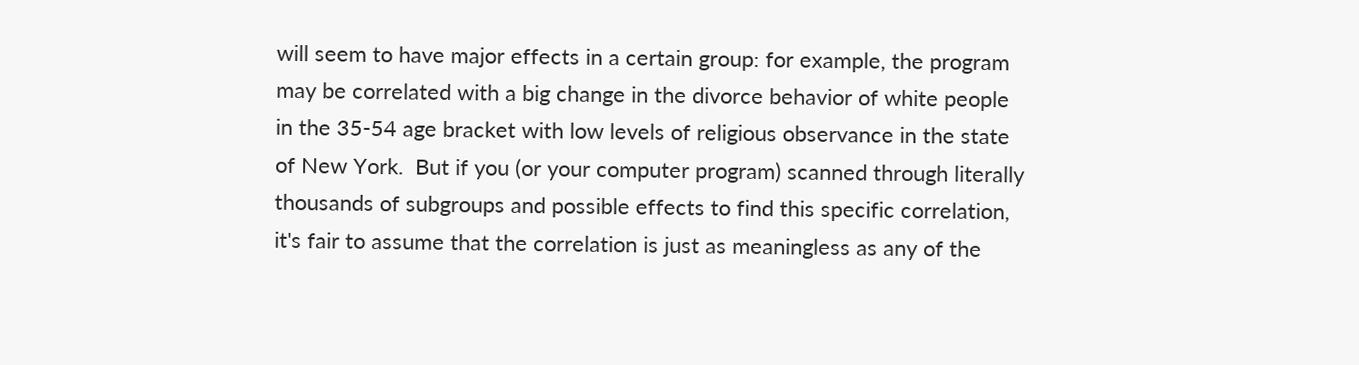will seem to have major effects in a certain group: for example, the program may be correlated with a big change in the divorce behavior of white people in the 35-54 age bracket with low levels of religious observance in the state of New York.  But if you (or your computer program) scanned through literally thousands of subgroups and possible effects to find this specific correlation, it's fair to assume that the correlation is just as meaningless as any of the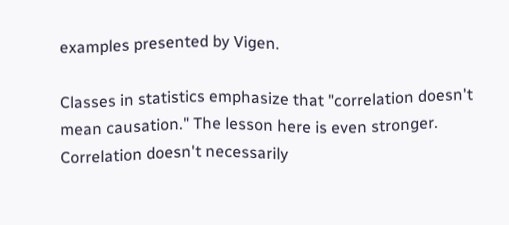examples presented by Vigen.

Classes in statistics emphasize that "correlation doesn't mean causation." The lesson here is even stronger. Correlation doesn't necessarily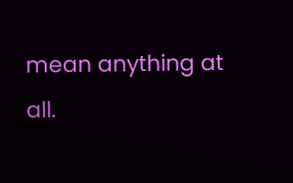mean anything at all.